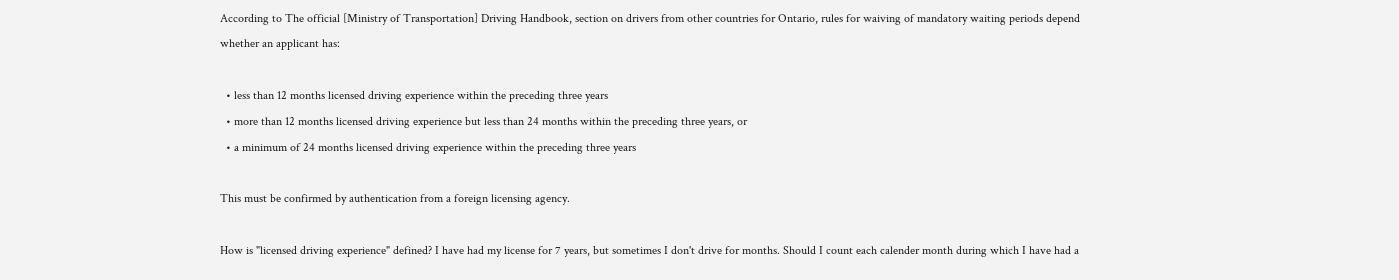According to The official [Ministry of Transportation] Driving Handbook, section on drivers from other countries for Ontario, rules for waiving of mandatory waiting periods depend whether an applicant has:

  • less than 12 months licensed driving experience within the preceding three years
  • more than 12 months licensed driving experience but less than 24 months within the preceding three years, or
  • a minimum of 24 months licensed driving experience within the preceding three years

This must be confirmed by authentication from a foreign licensing agency.

How is "licensed driving experience" defined? I have had my license for 7 years, but sometimes I don't drive for months. Should I count each calender month during which I have had a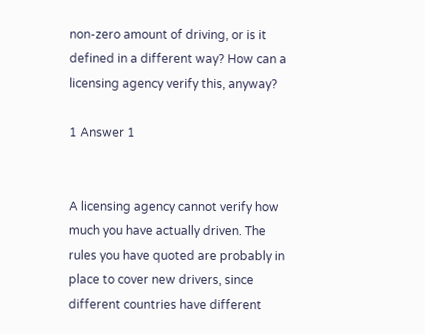non-zero amount of driving, or is it defined in a different way? How can a licensing agency verify this, anyway?

1 Answer 1


A licensing agency cannot verify how much you have actually driven. The rules you have quoted are probably in place to cover new drivers, since different countries have different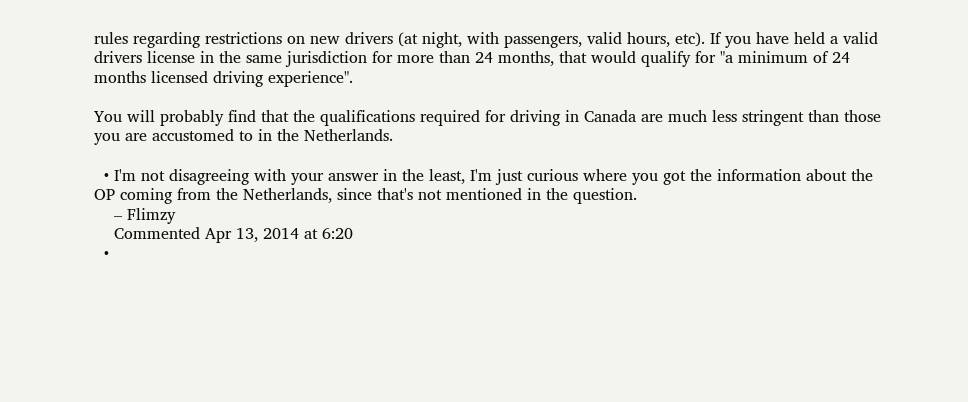rules regarding restrictions on new drivers (at night, with passengers, valid hours, etc). If you have held a valid drivers license in the same jurisdiction for more than 24 months, that would qualify for "a minimum of 24 months licensed driving experience".

You will probably find that the qualifications required for driving in Canada are much less stringent than those you are accustomed to in the Netherlands.

  • I'm not disagreeing with your answer in the least, I'm just curious where you got the information about the OP coming from the Netherlands, since that's not mentioned in the question.
    – Flimzy
    Commented Apr 13, 2014 at 6:20
  •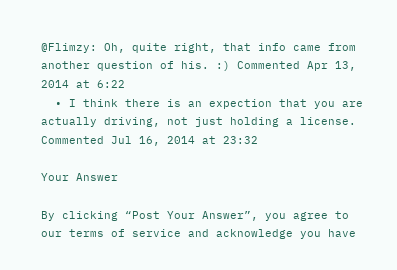@Flimzy: Oh, quite right, that info came from another question of his. :) Commented Apr 13, 2014 at 6:22
  • I think there is an expection that you are actually driving, not just holding a license. Commented Jul 16, 2014 at 23:32

Your Answer

By clicking “Post Your Answer”, you agree to our terms of service and acknowledge you have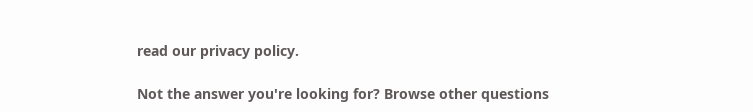read our privacy policy.

Not the answer you're looking for? Browse other questions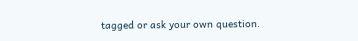tagged or ask your own question.